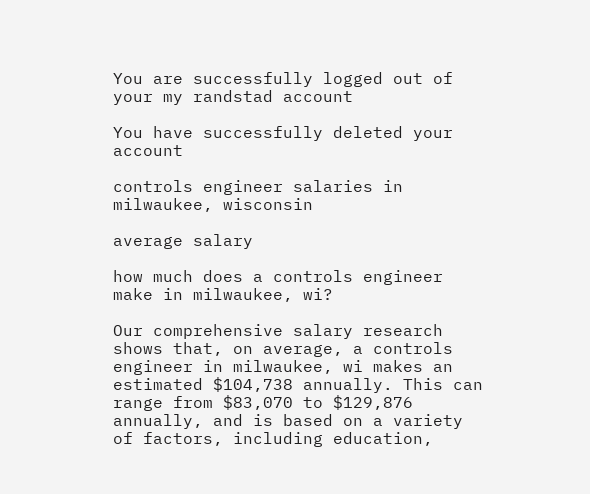You are successfully logged out of your my randstad account

You have successfully deleted your account

controls engineer salaries in milwaukee, wisconsin

average salary

how much does a controls engineer make in milwaukee, wi?

Our comprehensive salary research shows that, on average, a controls engineer in milwaukee, wi makes an estimated $104,738 annually. This can range from $83,070 to $129,876 annually, and is based on a variety of factors, including education,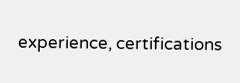experience, certifications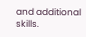and additional skills.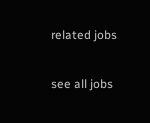related jobs

see all jobs